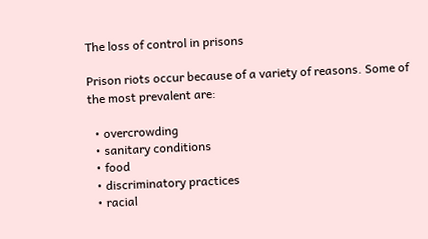The loss of control in prisons

Prison riots occur because of a variety of reasons. Some of the most prevalent are:

  • overcrowding
  • sanitary conditions
  • food
  • discriminatory practices
  • racial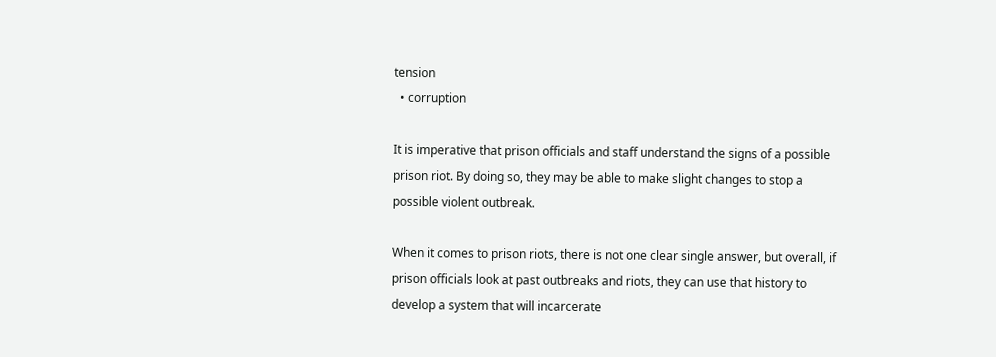tension
  • corruption

It is imperative that prison officials and staff understand the signs of a possible prison riot. By doing so, they may be able to make slight changes to stop a possible violent outbreak.

When it comes to prison riots, there is not one clear single answer, but overall, if prison officials look at past outbreaks and riots, they can use that history to develop a system that will incarcerate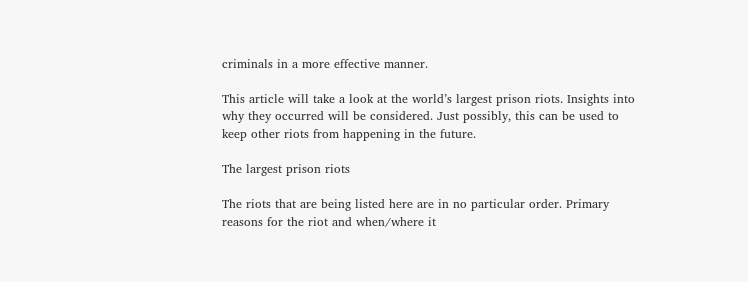criminals in a more effective manner.

This article will take a look at the world’s largest prison riots. Insights into why they occurred will be considered. Just possibly, this can be used to keep other riots from happening in the future.

The largest prison riots

The riots that are being listed here are in no particular order. Primary reasons for the riot and when/where it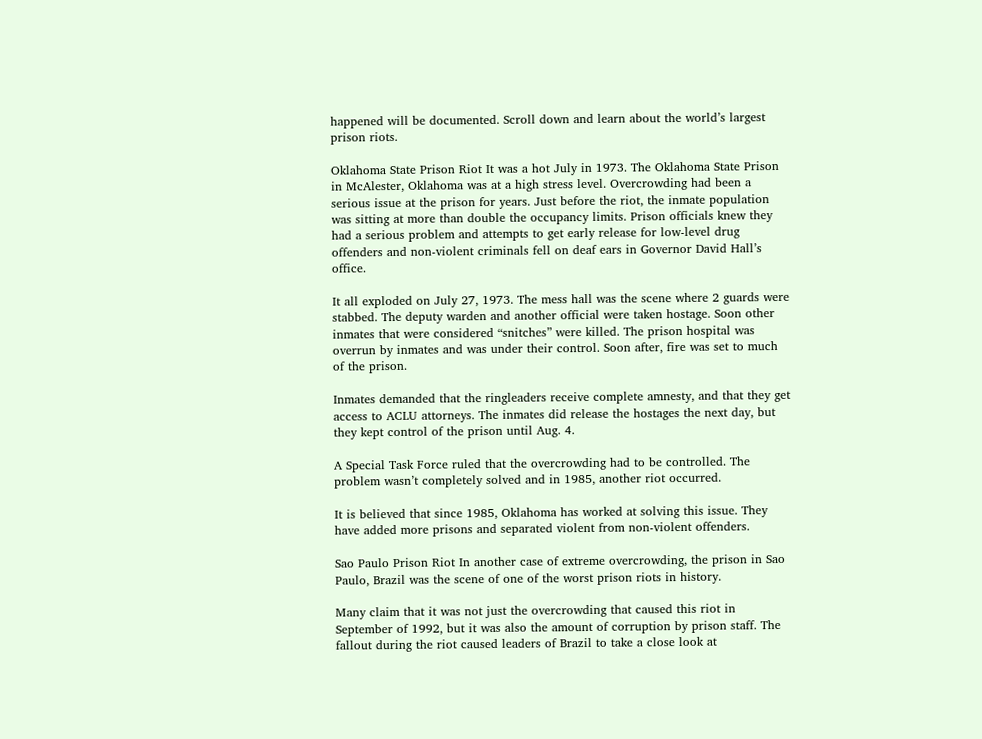happened will be documented. Scroll down and learn about the world’s largest prison riots.

Oklahoma State Prison Riot It was a hot July in 1973. The Oklahoma State Prison in McAlester, Oklahoma was at a high stress level. Overcrowding had been a serious issue at the prison for years. Just before the riot, the inmate population was sitting at more than double the occupancy limits. Prison officials knew they had a serious problem and attempts to get early release for low-level drug offenders and non-violent criminals fell on deaf ears in Governor David Hall’s office.

It all exploded on July 27, 1973. The mess hall was the scene where 2 guards were stabbed. The deputy warden and another official were taken hostage. Soon other inmates that were considered “snitches” were killed. The prison hospital was overrun by inmates and was under their control. Soon after, fire was set to much of the prison.

Inmates demanded that the ringleaders receive complete amnesty, and that they get access to ACLU attorneys. The inmates did release the hostages the next day, but they kept control of the prison until Aug. 4.

A Special Task Force ruled that the overcrowding had to be controlled. The problem wasn’t completely solved and in 1985, another riot occurred.

It is believed that since 1985, Oklahoma has worked at solving this issue. They have added more prisons and separated violent from non-violent offenders.

Sao Paulo Prison Riot In another case of extreme overcrowding, the prison in Sao Paulo, Brazil was the scene of one of the worst prison riots in history.

Many claim that it was not just the overcrowding that caused this riot in September of 1992, but it was also the amount of corruption by prison staff. The fallout during the riot caused leaders of Brazil to take a close look at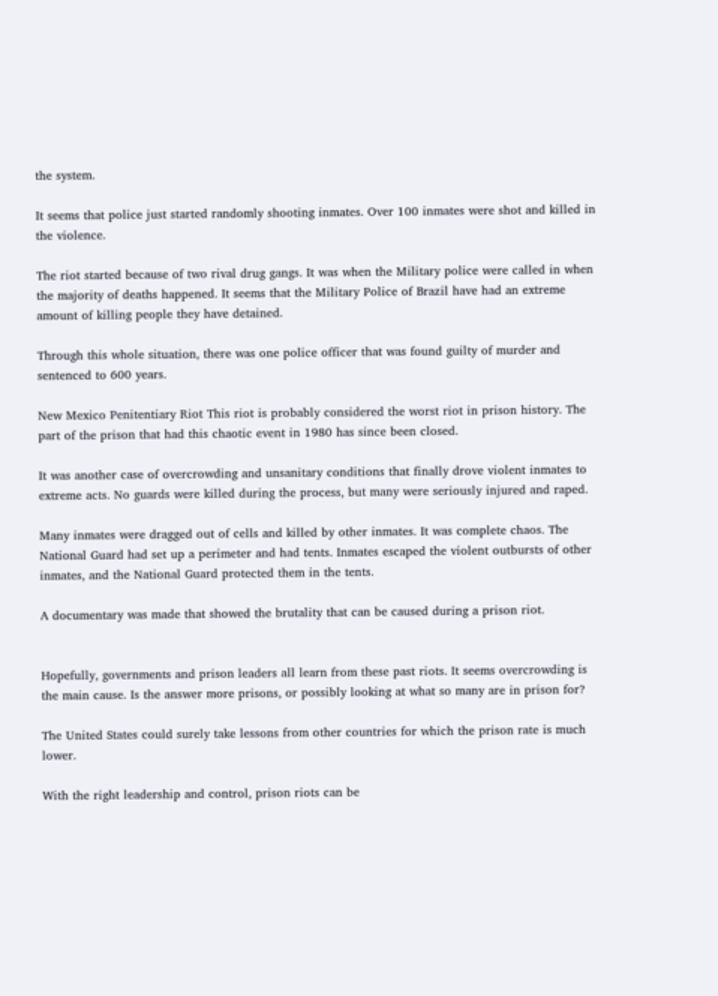the system.

It seems that police just started randomly shooting inmates. Over 100 inmates were shot and killed in the violence.

The riot started because of two rival drug gangs. It was when the Military police were called in when the majority of deaths happened. It seems that the Military Police of Brazil have had an extreme amount of killing people they have detained.

Through this whole situation, there was one police officer that was found guilty of murder and sentenced to 600 years.

New Mexico Penitentiary Riot This riot is probably considered the worst riot in prison history. The part of the prison that had this chaotic event in 1980 has since been closed.

It was another case of overcrowding and unsanitary conditions that finally drove violent inmates to extreme acts. No guards were killed during the process, but many were seriously injured and raped.

Many inmates were dragged out of cells and killed by other inmates. It was complete chaos. The National Guard had set up a perimeter and had tents. Inmates escaped the violent outbursts of other inmates, and the National Guard protected them in the tents.

A documentary was made that showed the brutality that can be caused during a prison riot.


Hopefully, governments and prison leaders all learn from these past riots. It seems overcrowding is the main cause. Is the answer more prisons, or possibly looking at what so many are in prison for?

The United States could surely take lessons from other countries for which the prison rate is much lower.

With the right leadership and control, prison riots can be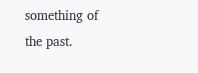something of the past.